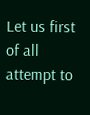Let us first of all attempt to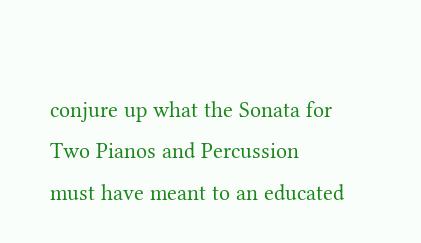conjure up what the Sonata for Two Pianos and Percussion must have meant to an educated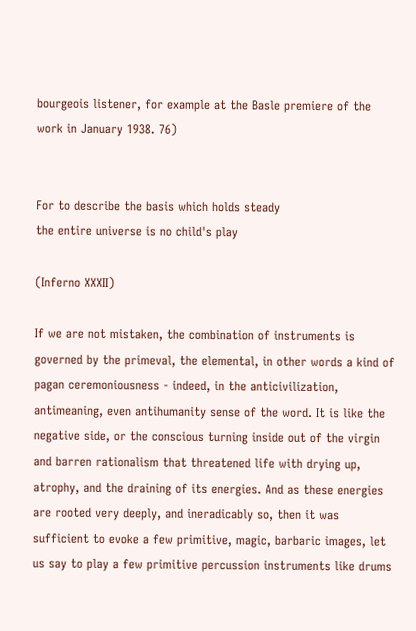bourgeois listener, for example at the Basle premiere of the work in January 1938. 76)


For to describe the basis which holds steady
the entire universe is no child's play

(Inferno XXXII)

If we are not mistaken, the combination of instruments is governed by the primeval, the elemental, in other words a kind of pagan ceremoniousness - indeed, in the anticivilization, antimeaning, even antihumanity sense of the word. It is like the negative side, or the conscious turning inside out of the virgin and barren rationalism that threatened life with drying up, atrophy, and the draining of its energies. And as these energies are rooted very deeply, and ineradicably so, then it was sufficient to evoke a few primitive, magic, barbaric images, let us say to play a few primitive percussion instruments like drums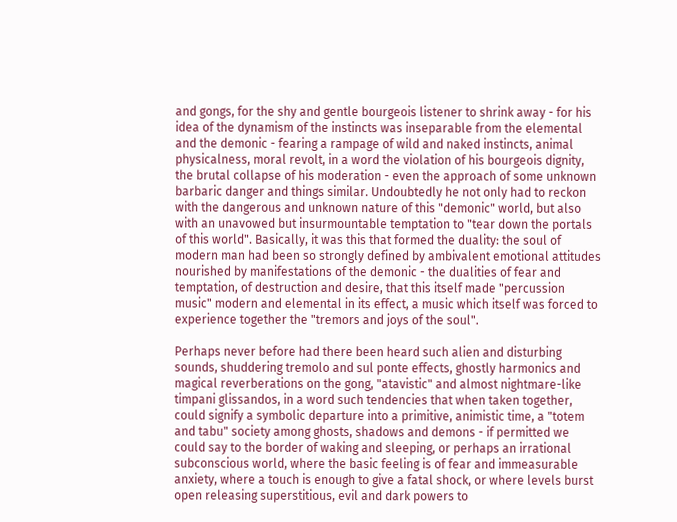and gongs, for the shy and gentle bourgeois listener to shrink away - for his idea of the dynamism of the instincts was inseparable from the elemental and the demonic - fearing a rampage of wild and naked instincts, animal physicalness, moral revolt, in a word the violation of his bourgeois dignity, the brutal collapse of his moderation - even the approach of some unknown barbaric danger and things similar. Undoubtedly he not only had to reckon with the dangerous and unknown nature of this "demonic" world, but also with an unavowed but insurmountable temptation to "tear down the portals of this world". Basically, it was this that formed the duality: the soul of modern man had been so strongly defined by ambivalent emotional attitudes nourished by manifestations of the demonic - the dualities of fear and temptation, of destruction and desire, that this itself made "percussion music" modern and elemental in its effect, a music which itself was forced to experience together the "tremors and joys of the soul".

Perhaps never before had there been heard such alien and disturbing sounds, shuddering tremolo and sul ponte effects, ghostly harmonics and magical reverberations on the gong, "atavistic" and almost nightmare-like timpani glissandos, in a word such tendencies that when taken together, could signify a symbolic departure into a primitive, animistic time, a "totem and tabu" society among ghosts, shadows and demons - if permitted we could say to the border of waking and sleeping, or perhaps an irrational subconscious world, where the basic feeling is of fear and immeasurable anxiety, where a touch is enough to give a fatal shock, or where levels burst open releasing superstitious, evil and dark powers to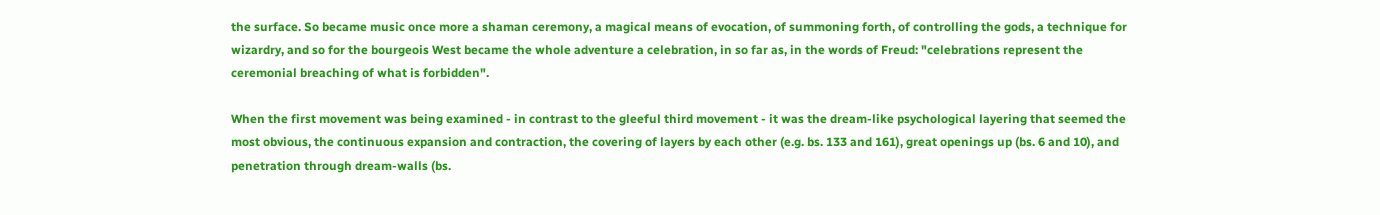the surface. So became music once more a shaman ceremony, a magical means of evocation, of summoning forth, of controlling the gods, a technique for wizardry, and so for the bourgeois West became the whole adventure a celebration, in so far as, in the words of Freud: "celebrations represent the ceremonial breaching of what is forbidden".

When the first movement was being examined - in contrast to the gleeful third movement - it was the dream-like psychological layering that seemed the most obvious, the continuous expansion and contraction, the covering of layers by each other (e.g. bs. 133 and 161), great openings up (bs. 6 and 10), and penetration through dream-walls (bs.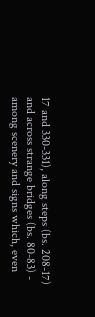17 and 330-331), along steps (bs. 208-17) and across strange bridges (bs. 80-83) - among scenery and signs which, even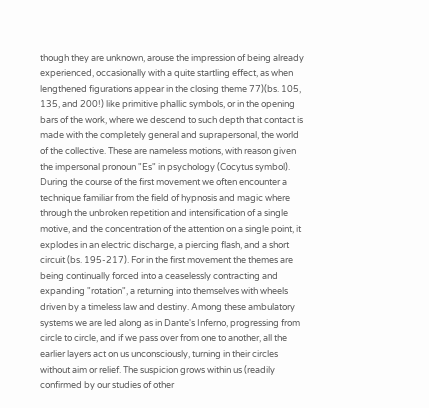though they are unknown, arouse the impression of being already experienced, occasionally with a quite startling effect, as when lengthened figurations appear in the closing theme 77)(bs. 105, 135, and 200!) like primitive phallic symbols, or in the opening bars of the work, where we descend to such depth that contact is made with the completely general and suprapersonal, the world of the collective. These are nameless motions, with reason given the impersonal pronoun "Es" in psychology (Cocytus symbol). During the course of the first movement we often encounter a technique familiar from the field of hypnosis and magic where through the unbroken repetition and intensification of a single motive, and the concentration of the attention on a single point, it explodes in an electric discharge, a piercing flash, and a short circuit (bs. 195-217). For in the first movement the themes are being continually forced into a ceaselessly contracting and expanding "rotation", a returning into themselves with wheels driven by a timeless law and destiny. Among these ambulatory systems we are led along as in Dante's Inferno, progressing from circle to circle, and if we pass over from one to another, all the earlier layers act on us unconsciously, turning in their circles without aim or relief. The suspicion grows within us (readily confirmed by our studies of other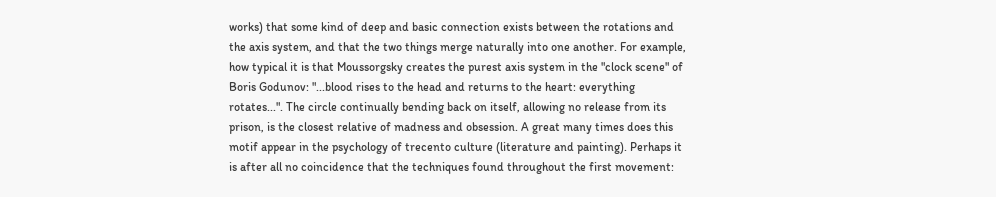works) that some kind of deep and basic connection exists between the rotations and the axis system, and that the two things merge naturally into one another. For example, how typical it is that Moussorgsky creates the purest axis system in the "clock scene" of Boris Godunov: "...blood rises to the head and returns to the heart: everything rotates...". The circle continually bending back on itself, allowing no release from its prison, is the closest relative of madness and obsession. A great many times does this motif appear in the psychology of trecento culture (literature and painting). Perhaps it is after all no coincidence that the techniques found throughout the first movement: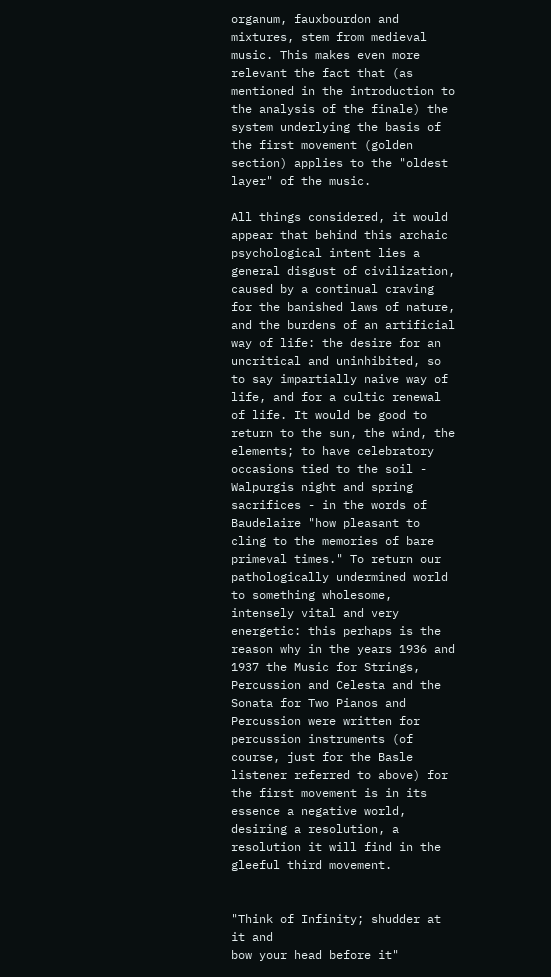organum, fauxbourdon and mixtures, stem from medieval music. This makes even more relevant the fact that (as mentioned in the introduction to the analysis of the finale) the system underlying the basis of the first movement (golden section) applies to the "oldest layer" of the music.

All things considered, it would appear that behind this archaic psychological intent lies a general disgust of civilization, caused by a continual craving for the banished laws of nature, and the burdens of an artificial way of life: the desire for an uncritical and uninhibited, so to say impartially naive way of life, and for a cultic renewal of life. It would be good to return to the sun, the wind, the elements; to have celebratory occasions tied to the soil - Walpurgis night and spring sacrifices - in the words of Baudelaire "how pleasant to cling to the memories of bare primeval times." To return our pathologically undermined world to something wholesome, intensely vital and very energetic: this perhaps is the reason why in the years 1936 and 1937 the Music for Strings, Percussion and Celesta and the Sonata for Two Pianos and Percussion were written for percussion instruments (of course, just for the Basle listener referred to above) for the first movement is in its essence a negative world, desiring a resolution, a resolution it will find in the gleeful third movement.


"Think of Infinity; shudder at it and
bow your head before it"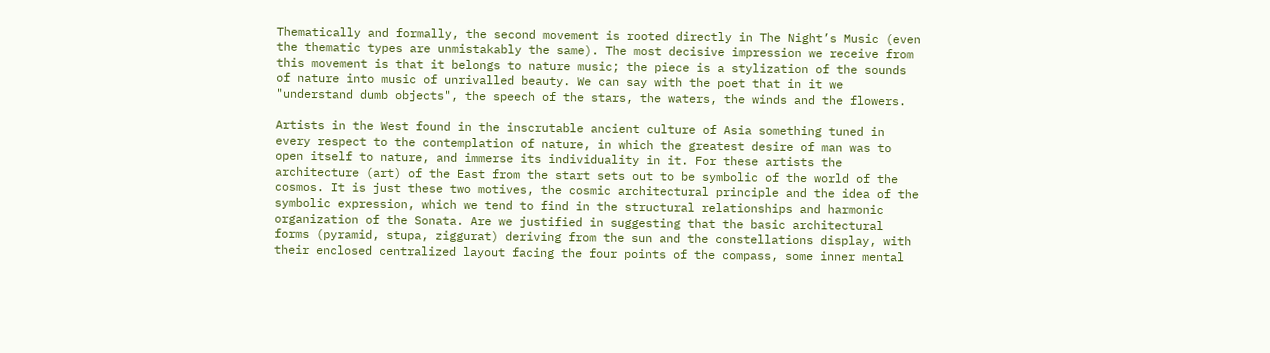Thematically and formally, the second movement is rooted directly in The Night’s Music (even the thematic types are unmistakably the same). The most decisive impression we receive from this movement is that it belongs to nature music; the piece is a stylization of the sounds of nature into music of unrivalled beauty. We can say with the poet that in it we "understand dumb objects", the speech of the stars, the waters, the winds and the flowers.

Artists in the West found in the inscrutable ancient culture of Asia something tuned in every respect to the contemplation of nature, in which the greatest desire of man was to open itself to nature, and immerse its individuality in it. For these artists the architecture (art) of the East from the start sets out to be symbolic of the world of the cosmos. It is just these two motives, the cosmic architectural principle and the idea of the symbolic expression, which we tend to find in the structural relationships and harmonic organization of the Sonata. Are we justified in suggesting that the basic architectural forms (pyramid, stupa, ziggurat) deriving from the sun and the constellations display, with their enclosed centralized layout facing the four points of the compass, some inner mental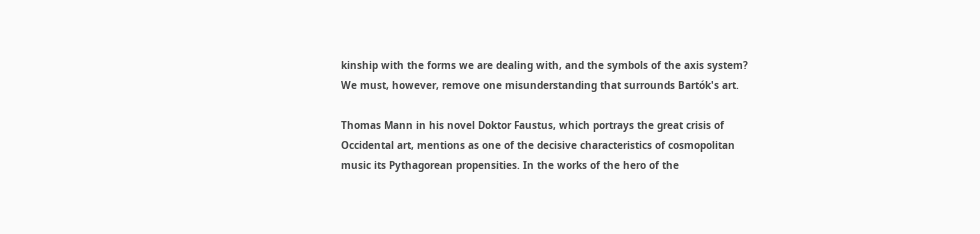kinship with the forms we are dealing with, and the symbols of the axis system? We must, however, remove one misunderstanding that surrounds Bartók's art.

Thomas Mann in his novel Doktor Faustus, which portrays the great crisis of Occidental art, mentions as one of the decisive characteristics of cosmopolitan music its Pythagorean propensities. In the works of the hero of the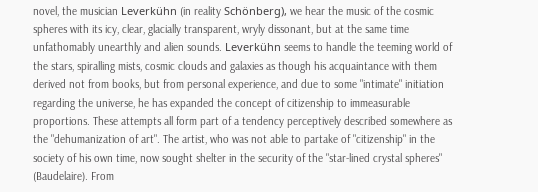novel, the musician Leverkühn (in reality Schönberg), we hear the music of the cosmic spheres with its icy, clear, glacially transparent, wryly dissonant, but at the same time unfathomably unearthly and alien sounds. Leverkühn seems to handle the teeming world of the stars, spiralling mists, cosmic clouds and galaxies as though his acquaintance with them derived not from books, but from personal experience, and due to some "intimate" initiation regarding the universe, he has expanded the concept of citizenship to immeasurable proportions. These attempts all form part of a tendency perceptively described somewhere as the "dehumanization of art". The artist, who was not able to partake of "citizenship" in the society of his own time, now sought shelter in the security of the "star-lined crystal spheres" (Baudelaire). From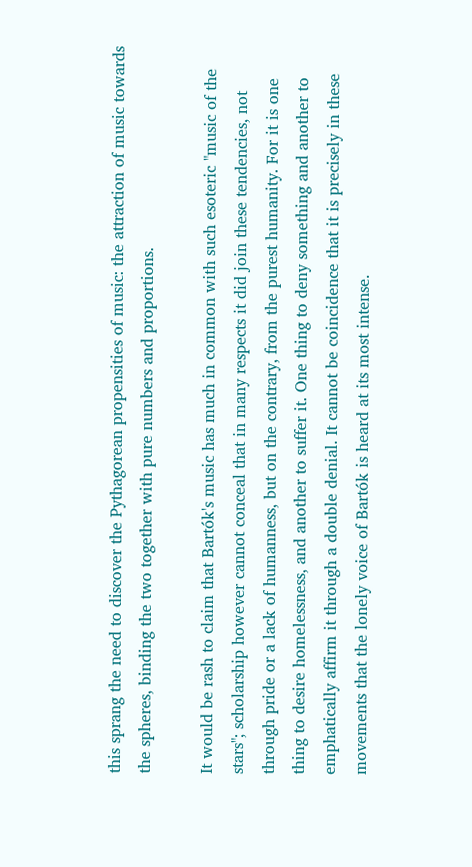this sprang the need to discover the Pythagorean propensities of music: the attraction of music towards the spheres, binding the two together with pure numbers and proportions.

It would be rash to claim that Bartók's music has much in common with such esoteric "music of the stars"; scholarship however cannot conceal that in many respects it did join these tendencies, not through pride or a lack of humanness, but on the contrary, from the purest humanity. For it is one thing to desire homelessness, and another to suffer it. One thing to deny something and another to emphatically affirm it through a double denial. It cannot be coincidence that it is precisely in these movements that the lonely voice of Bartók is heard at its most intense.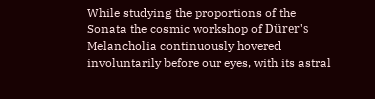While studying the proportions of the Sonata the cosmic workshop of Dürer's Melancholia continuously hovered involuntarily before our eyes, with its astral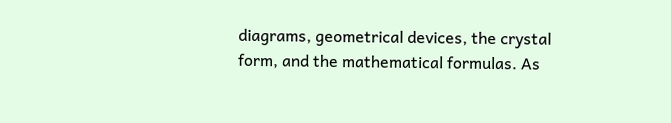diagrams, geometrical devices, the crystal form, and the mathematical formulas. As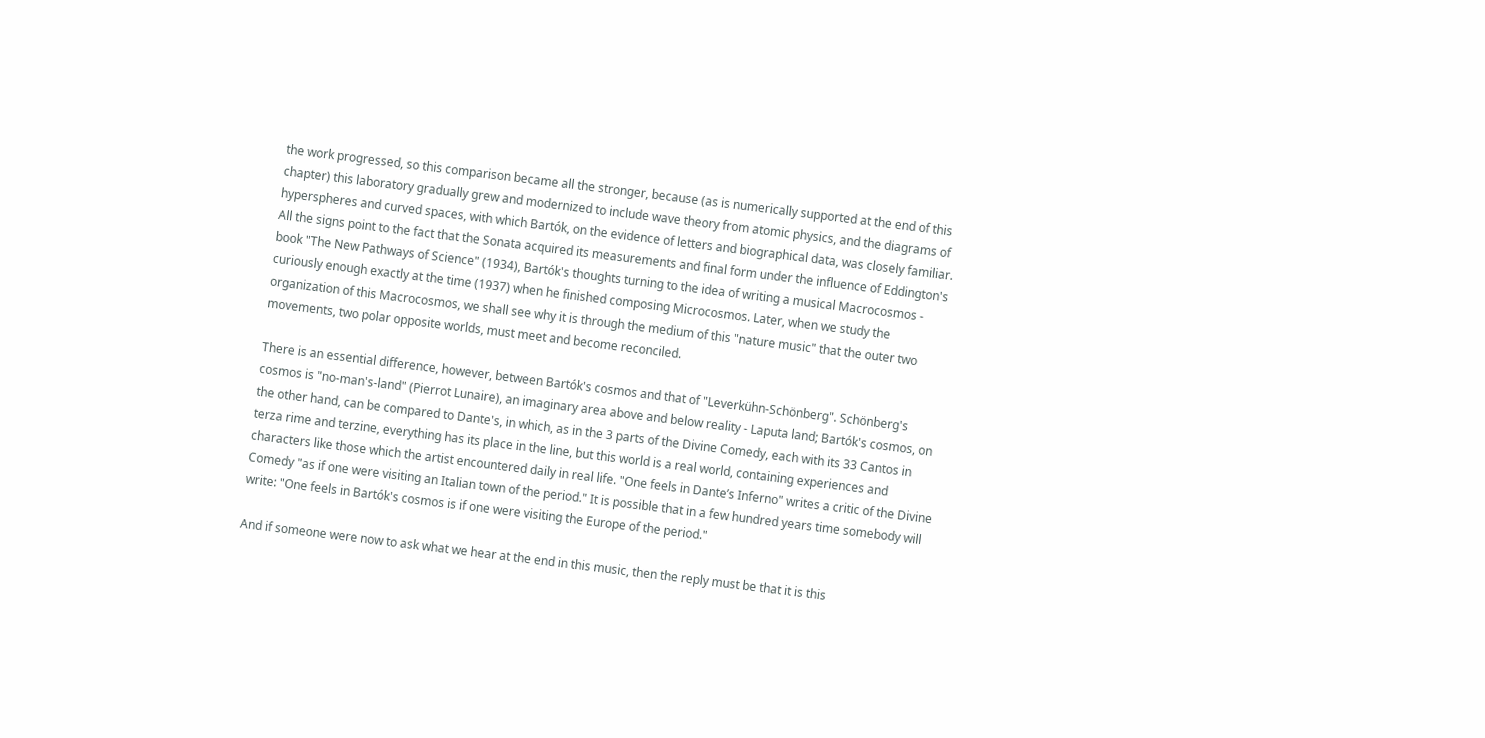the work progressed, so this comparison became all the stronger, because (as is numerically supported at the end of this chapter) this laboratory gradually grew and modernized to include wave theory from atomic physics, and the diagrams of hyperspheres and curved spaces, with which Bartók, on the evidence of letters and biographical data, was closely familiar. All the signs point to the fact that the Sonata acquired its measurements and final form under the influence of Eddington's book "The New Pathways of Science" (1934), Bartók's thoughts turning to the idea of writing a musical Macrocosmos - curiously enough exactly at the time (1937) when he finished composing Microcosmos. Later, when we study the organization of this Macrocosmos, we shall see why it is through the medium of this "nature music" that the outer two movements, two polar opposite worlds, must meet and become reconciled.

There is an essential difference, however, between Bartók's cosmos and that of "Leverkühn-Schönberg". Schönberg's cosmos is "no-man's-land" (Pierrot Lunaire), an imaginary area above and below reality - Laputa land; Bartók's cosmos, on the other hand, can be compared to Dante's, in which, as in the 3 parts of the Divine Comedy, each with its 33 Cantos in terza rime and terzine, everything has its place in the line, but this world is a real world, containing experiences and characters like those which the artist encountered daily in real life. "One feels in Dante’s Inferno" writes a critic of the Divine Comedy "as if one were visiting an Italian town of the period." It is possible that in a few hundred years time somebody will write: "One feels in Bartók's cosmos is if one were visiting the Europe of the period."

And if someone were now to ask what we hear at the end in this music, then the reply must be that it is this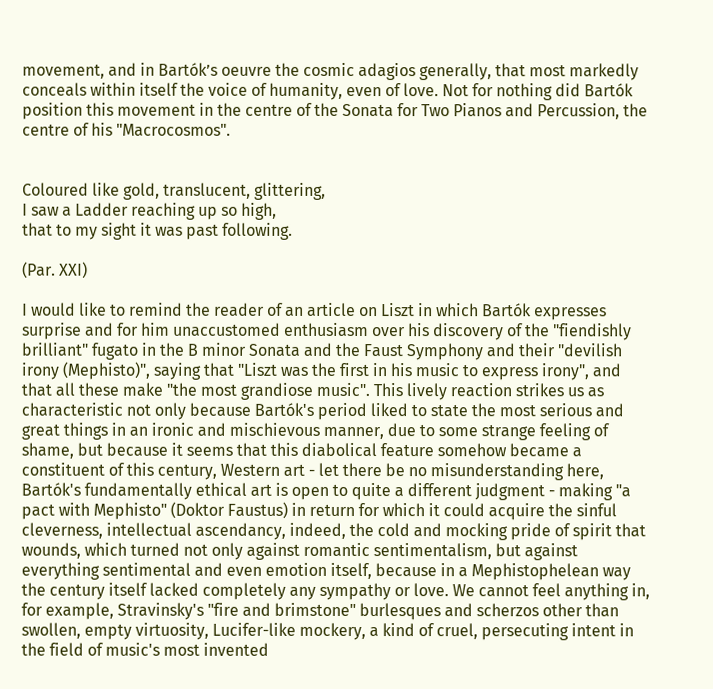movement, and in Bartók’s oeuvre the cosmic adagios generally, that most markedly conceals within itself the voice of humanity, even of love. Not for nothing did Bartók position this movement in the centre of the Sonata for Two Pianos and Percussion, the centre of his "Macrocosmos".


Coloured like gold, translucent, glittering,
I saw a Ladder reaching up so high,
that to my sight it was past following.

(Par. XXI)

I would like to remind the reader of an article on Liszt in which Bartók expresses surprise and for him unaccustomed enthusiasm over his discovery of the "fiendishly brilliant" fugato in the B minor Sonata and the Faust Symphony and their "devilish irony (Mephisto)", saying that "Liszt was the first in his music to express irony", and that all these make "the most grandiose music". This lively reaction strikes us as characteristic not only because Bartók's period liked to state the most serious and great things in an ironic and mischievous manner, due to some strange feeling of shame, but because it seems that this diabolical feature somehow became a constituent of this century, Western art - let there be no misunderstanding here, Bartók's fundamentally ethical art is open to quite a different judgment - making "a pact with Mephisto" (Doktor Faustus) in return for which it could acquire the sinful cleverness, intellectual ascendancy, indeed, the cold and mocking pride of spirit that wounds, which turned not only against romantic sentimentalism, but against everything sentimental and even emotion itself, because in a Mephistophelean way the century itself lacked completely any sympathy or love. We cannot feel anything in, for example, Stravinsky's "fire and brimstone" burlesques and scherzos other than swollen, empty virtuosity, Lucifer-like mockery, a kind of cruel, persecuting intent in the field of music's most invented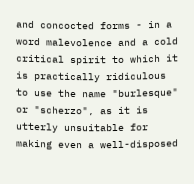and concocted forms - in a word malevolence and a cold critical spirit to which it is practically ridiculous to use the name "burlesque" or "scherzo", as it is utterly unsuitable for making even a well-disposed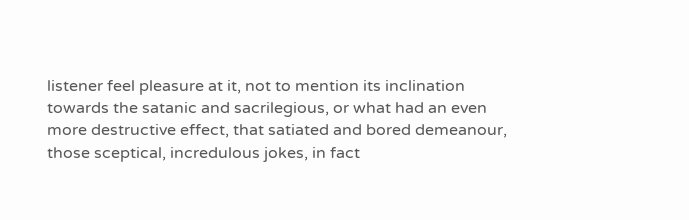listener feel pleasure at it, not to mention its inclination towards the satanic and sacrilegious, or what had an even more destructive effect, that satiated and bored demeanour, those sceptical, incredulous jokes, in fact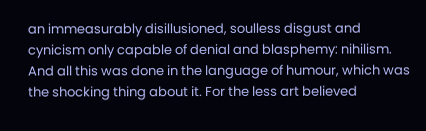an immeasurably disillusioned, soulless disgust and cynicism only capable of denial and blasphemy: nihilism. And all this was done in the language of humour, which was the shocking thing about it. For the less art believed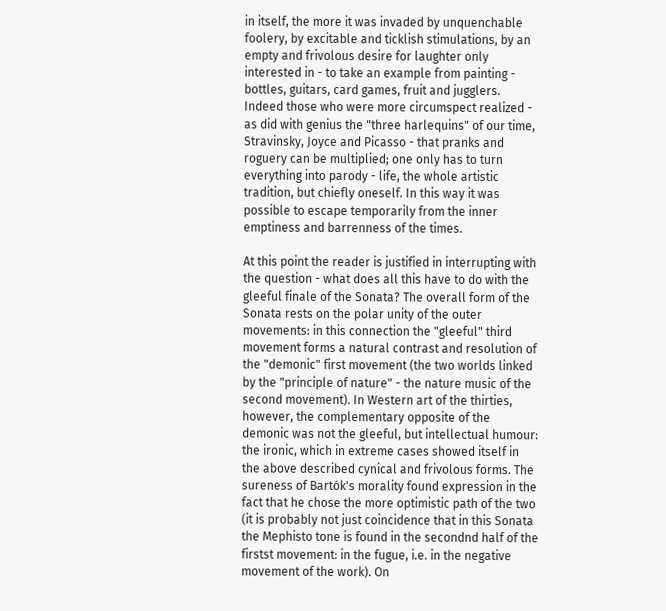in itself, the more it was invaded by unquenchable foolery, by excitable and ticklish stimulations, by an empty and frivolous desire for laughter only interested in - to take an example from painting - bottles, guitars, card games, fruit and jugglers. Indeed those who were more circumspect realized - as did with genius the "three harlequins" of our time, Stravinsky, Joyce and Picasso - that pranks and roguery can be multiplied; one only has to turn everything into parody - life, the whole artistic tradition, but chiefly oneself. In this way it was possible to escape temporarily from the inner emptiness and barrenness of the times.

At this point the reader is justified in interrupting with the question - what does all this have to do with the gleeful finale of the Sonata? The overall form of the Sonata rests on the polar unity of the outer movements: in this connection the "gleeful" third movement forms a natural contrast and resolution of the "demonic" first movement (the two worlds linked by the "principle of nature" - the nature music of the second movement). In Western art of the thirties, however, the complementary opposite of the demonic was not the gleeful, but intellectual humour: the ironic, which in extreme cases showed itself in the above described cynical and frivolous forms. The sureness of Bartók's morality found expression in the fact that he chose the more optimistic path of the two (it is probably not just coincidence that in this Sonata the Mephisto tone is found in the secondnd half of the firstst movement: in the fugue, i.e. in the negative movement of the work). On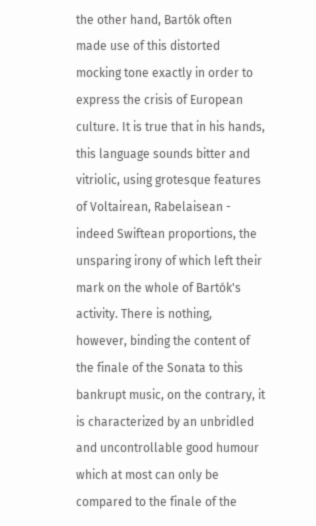the other hand, Bartók often made use of this distorted mocking tone exactly in order to express the crisis of European culture. It is true that in his hands, this language sounds bitter and vitriolic, using grotesque features of Voltairean, Rabelaisean - indeed Swiftean proportions, the unsparing irony of which left their mark on the whole of Bartók's activity. There is nothing, however, binding the content of the finale of the Sonata to this bankrupt music, on the contrary, it is characterized by an unbridled and uncontrollable good humour which at most can only be compared to the finale of the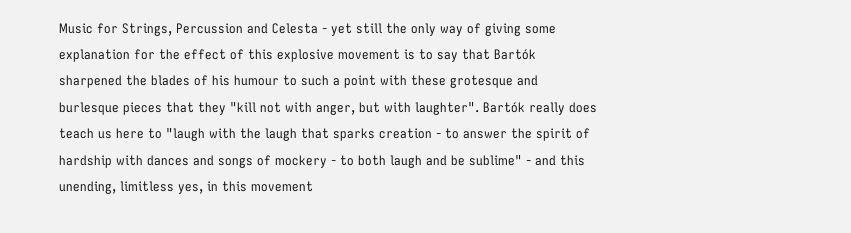Music for Strings, Percussion and Celesta - yet still the only way of giving some explanation for the effect of this explosive movement is to say that Bartók sharpened the blades of his humour to such a point with these grotesque and burlesque pieces that they "kill not with anger, but with laughter". Bartók really does teach us here to "laugh with the laugh that sparks creation - to answer the spirit of hardship with dances and songs of mockery - to both laugh and be sublime" - and this unending, limitless yes, in this movement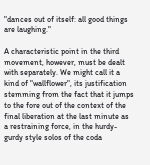"dances out of itself: all good things are laughing."

A characteristic point in the third movement, however, must be dealt with separately. We might call it a kind of "wallflower", its justification stemming from the fact that it jumps to the fore out of the context of the final liberation at the last minute as a restraining force, in the hurdy-gurdy style solos of the coda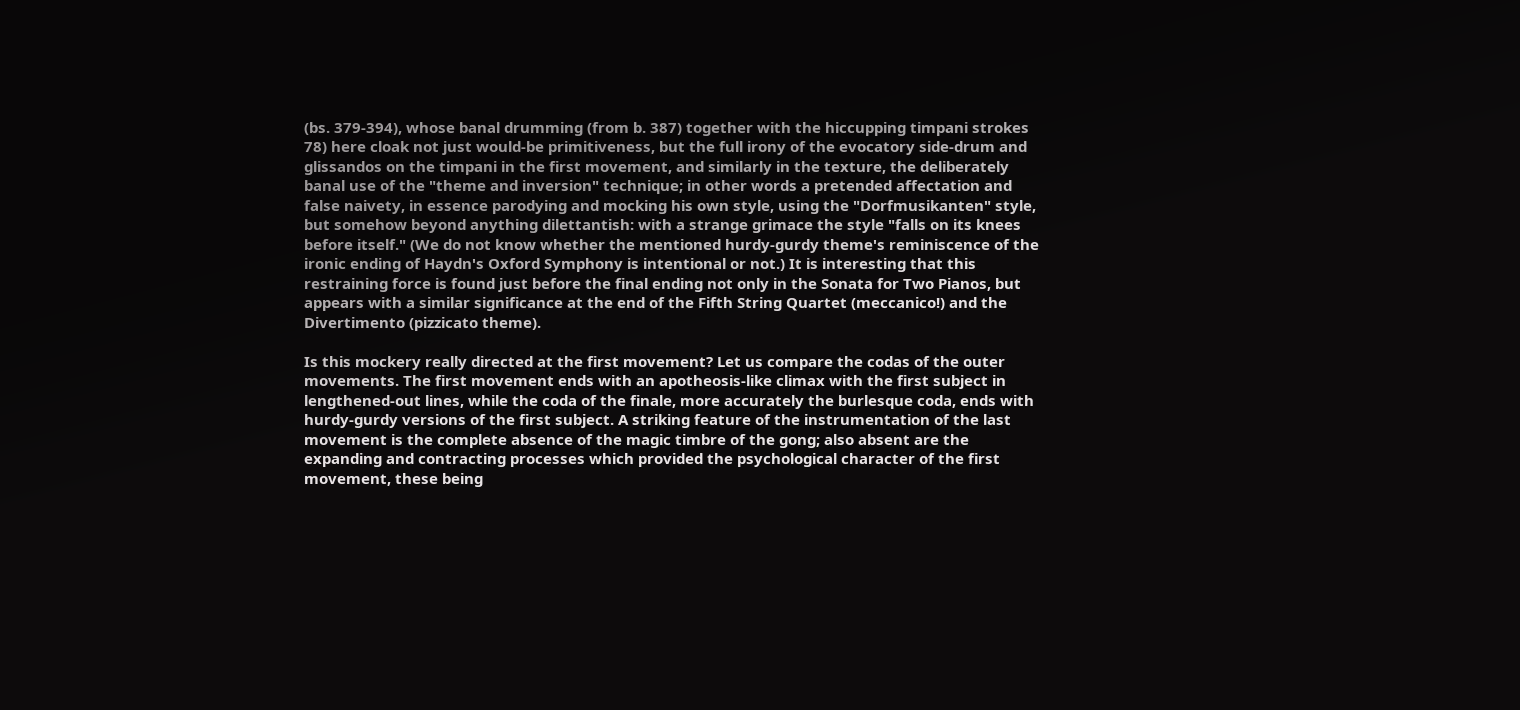(bs. 379-394), whose banal drumming (from b. 387) together with the hiccupping timpani strokes 78) here cloak not just would-be primitiveness, but the full irony of the evocatory side-drum and glissandos on the timpani in the first movement, and similarly in the texture, the deliberately banal use of the "theme and inversion" technique; in other words a pretended affectation and false naivety, in essence parodying and mocking his own style, using the "Dorfmusikanten" style, but somehow beyond anything dilettantish: with a strange grimace the style "falls on its knees before itself." (We do not know whether the mentioned hurdy-gurdy theme's reminiscence of the ironic ending of Haydn's Oxford Symphony is intentional or not.) It is interesting that this restraining force is found just before the final ending not only in the Sonata for Two Pianos, but appears with a similar significance at the end of the Fifth String Quartet (meccanico!) and the Divertimento (pizzicato theme).

Is this mockery really directed at the first movement? Let us compare the codas of the outer movements. The first movement ends with an apotheosis-like climax with the first subject in lengthened-out lines, while the coda of the finale, more accurately the burlesque coda, ends with hurdy-gurdy versions of the first subject. A striking feature of the instrumentation of the last movement is the complete absence of the magic timbre of the gong; also absent are the expanding and contracting processes which provided the psychological character of the first movement, these being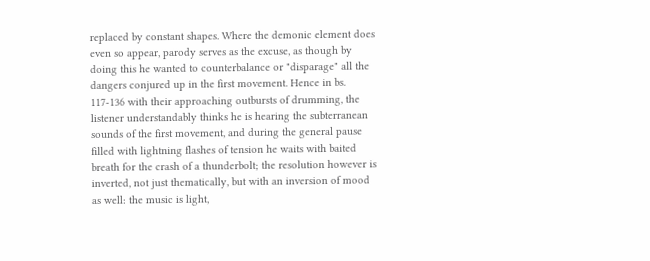replaced by constant shapes. Where the demonic element does even so appear, parody serves as the excuse, as though by doing this he wanted to counterbalance or "disparage" all the dangers conjured up in the first movement. Hence in bs. 117-136 with their approaching outbursts of drumming, the listener understandably thinks he is hearing the subterranean sounds of the first movement, and during the general pause filled with lightning flashes of tension he waits with baited breath for the crash of a thunderbolt; the resolution however is inverted, not just thematically, but with an inversion of mood as well: the music is light,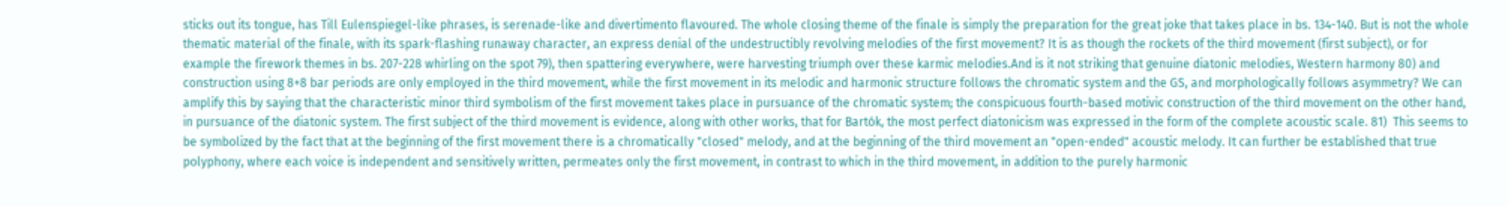sticks out its tongue, has Till Eulenspiegel-like phrases, is serenade-like and divertimento flavoured. The whole closing theme of the finale is simply the preparation for the great joke that takes place in bs. 134-140. But is not the whole thematic material of the finale, with its spark-flashing runaway character, an express denial of the undestructibly revolving melodies of the first movement? It is as though the rockets of the third movement (first subject), or for example the firework themes in bs. 207-228 whirling on the spot 79), then spattering everywhere, were harvesting triumph over these karmic melodies.And is it not striking that genuine diatonic melodies, Western harmony 80) and construction using 8+8 bar periods are only employed in the third movement, while the first movement in its melodic and harmonic structure follows the chromatic system and the GS, and morphologically follows asymmetry? We can amplify this by saying that the characteristic minor third symbolism of the first movement takes place in pursuance of the chromatic system; the conspicuous fourth-based motivic construction of the third movement on the other hand, in pursuance of the diatonic system. The first subject of the third movement is evidence, along with other works, that for Bartók, the most perfect diatonicism was expressed in the form of the complete acoustic scale. 81)  This seems to be symbolized by the fact that at the beginning of the first movement there is a chromatically "closed" melody, and at the beginning of the third movement an "open-ended" acoustic melody. It can further be established that true polyphony, where each voice is independent and sensitively written, permeates only the first movement, in contrast to which in the third movement, in addition to the purely harmonic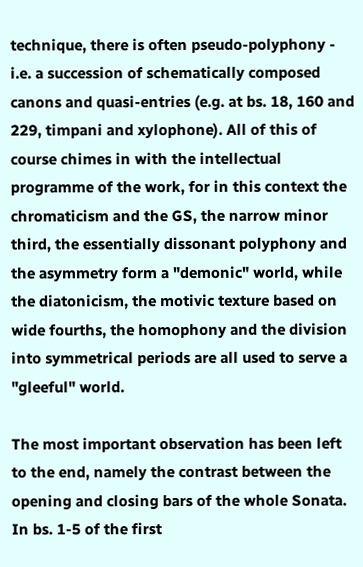technique, there is often pseudo-polyphony - i.e. a succession of schematically composed canons and quasi-entries (e.g. at bs. 18, 160 and 229, timpani and xylophone). All of this of course chimes in with the intellectual programme of the work, for in this context the chromaticism and the GS, the narrow minor third, the essentially dissonant polyphony and the asymmetry form a "demonic" world, while the diatonicism, the motivic texture based on wide fourths, the homophony and the division into symmetrical periods are all used to serve a "gleeful" world.

The most important observation has been left to the end, namely the contrast between the opening and closing bars of the whole Sonata. In bs. 1-5 of the first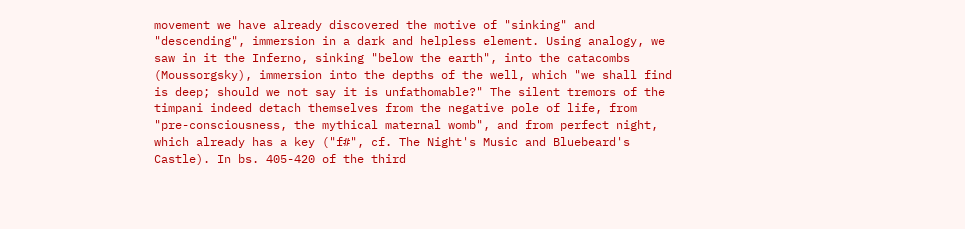movement we have already discovered the motive of "sinking" and "descending", immersion in a dark and helpless element. Using analogy, we saw in it the Inferno, sinking "below the earth", into the catacombs (Moussorgsky), immersion into the depths of the well, which "we shall find is deep; should we not say it is unfathomable?" The silent tremors of the timpani indeed detach themselves from the negative pole of life, from "pre-consciousness, the mythical maternal womb", and from perfect night, which already has a key ("f#", cf. The Night's Music and Bluebeard's Castle). In bs. 405-420 of the third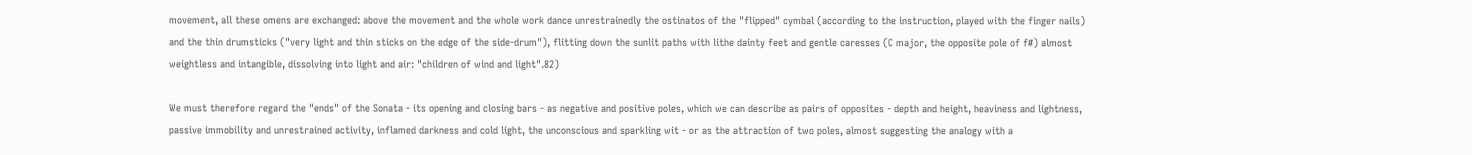movement, all these omens are exchanged: above the movement and the whole work dance unrestrainedly the ostinatos of the "flipped" cymbal (according to the instruction, played with the finger nails) and the thin drumsticks ("very light and thin sticks on the edge of the side-drum"), flitting down the sunlit paths with lithe dainty feet and gentle caresses (C major, the opposite pole of f#) almost weightless and intangible, dissolving into light and air: "children of wind and light".82)

We must therefore regard the "ends" of the Sonata - its opening and closing bars - as negative and positive poles, which we can describe as pairs of opposites - depth and height, heaviness and lightness, passive immobility and unrestrained activity, inflamed darkness and cold light, the unconscious and sparkling wit - or as the attraction of two poles, almost suggesting the analogy with a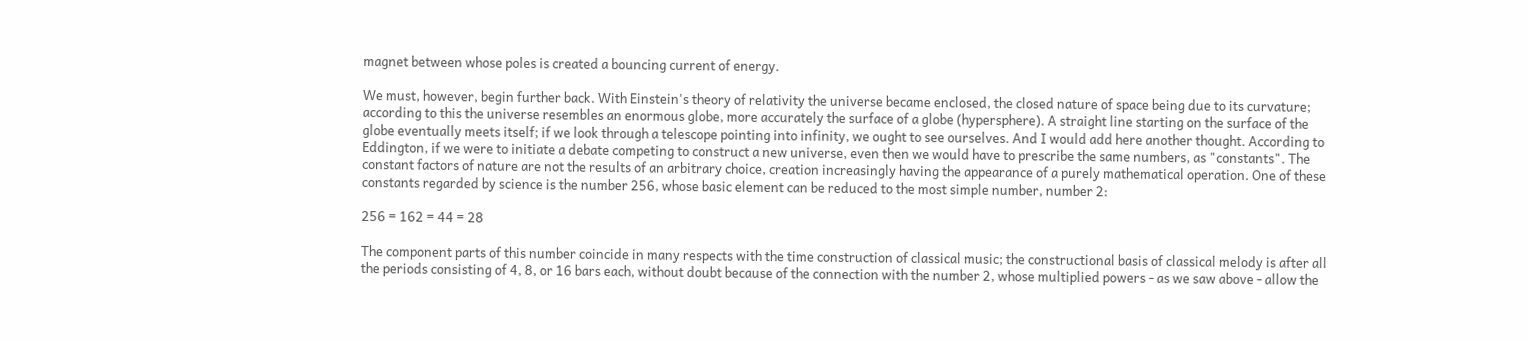magnet between whose poles is created a bouncing current of energy.

We must, however, begin further back. With Einstein's theory of relativity the universe became enclosed, the closed nature of space being due to its curvature; according to this the universe resembles an enormous globe, more accurately the surface of a globe (hypersphere). A straight line starting on the surface of the globe eventually meets itself; if we look through a telescope pointing into infinity, we ought to see ourselves. And I would add here another thought. According to Eddington, if we were to initiate a debate competing to construct a new universe, even then we would have to prescribe the same numbers, as "constants". The constant factors of nature are not the results of an arbitrary choice, creation increasingly having the appearance of a purely mathematical operation. One of these constants regarded by science is the number 256, whose basic element can be reduced to the most simple number, number 2:

256 = 162 = 44 = 28

The component parts of this number coincide in many respects with the time construction of classical music; the constructional basis of classical melody is after all the periods consisting of 4, 8, or 16 bars each, without doubt because of the connection with the number 2, whose multiplied powers - as we saw above - allow the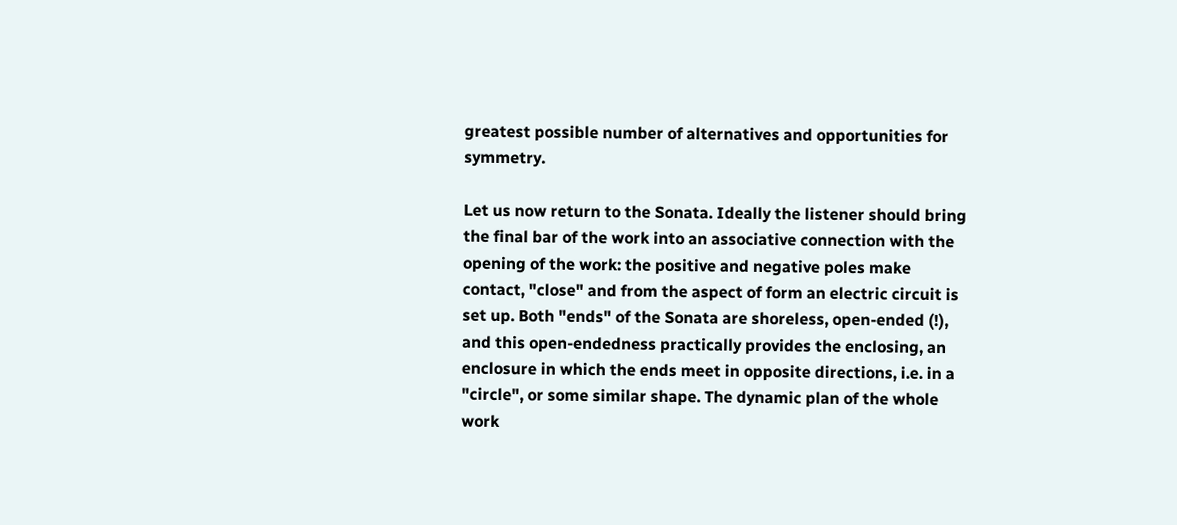greatest possible number of alternatives and opportunities for symmetry.

Let us now return to the Sonata. Ideally the listener should bring the final bar of the work into an associative connection with the opening of the work: the positive and negative poles make contact, "close" and from the aspect of form an electric circuit is set up. Both "ends" of the Sonata are shoreless, open-ended (!), and this open-endedness practically provides the enclosing, an enclosure in which the ends meet in opposite directions, i.e. in a "circle", or some similar shape. The dynamic plan of the whole work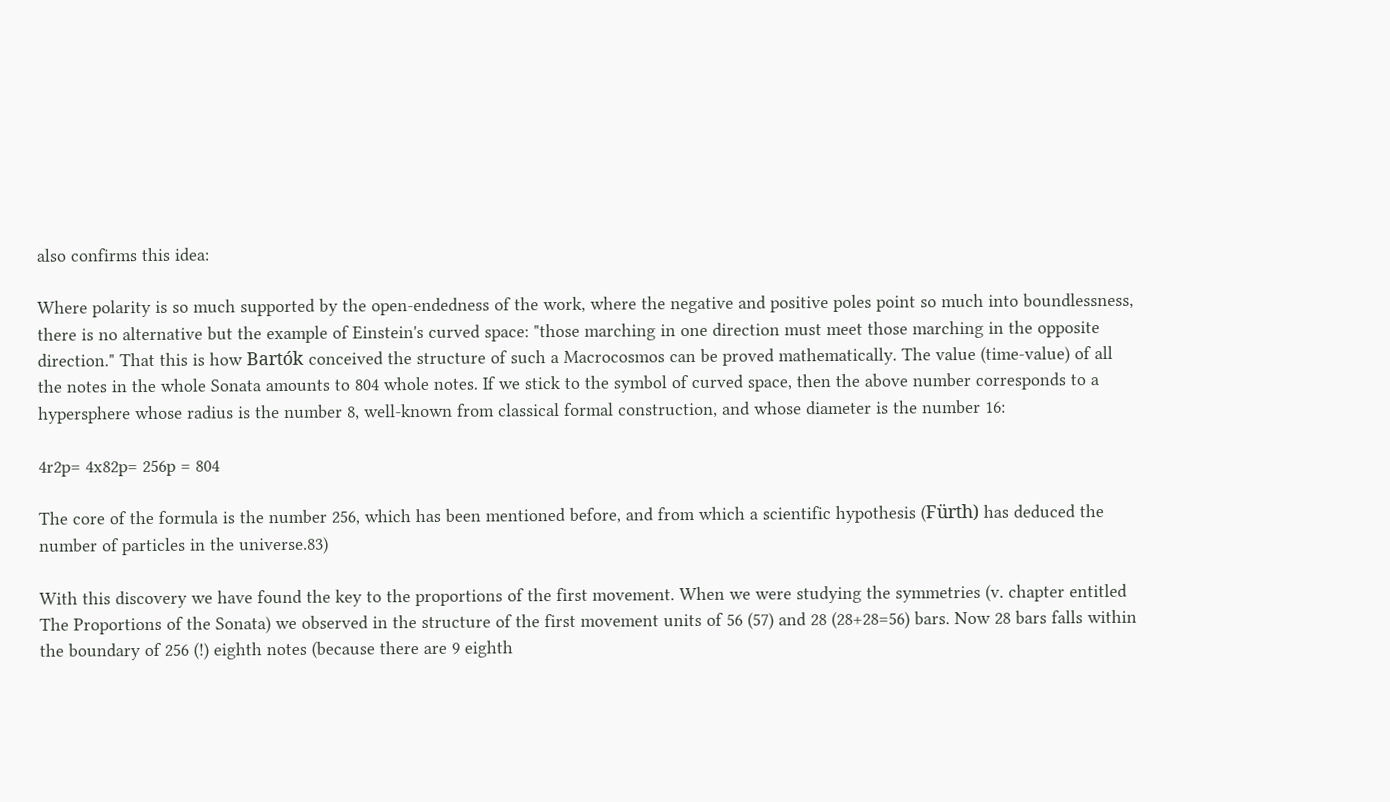also confirms this idea:

Where polarity is so much supported by the open-endedness of the work, where the negative and positive poles point so much into boundlessness, there is no alternative but the example of Einstein's curved space: "those marching in one direction must meet those marching in the opposite direction." That this is how Bartók conceived the structure of such a Macrocosmos can be proved mathematically. The value (time-value) of all the notes in the whole Sonata amounts to 804 whole notes. If we stick to the symbol of curved space, then the above number corresponds to a hypersphere whose radius is the number 8, well-known from classical formal construction, and whose diameter is the number 16:

4r2p= 4x82p= 256p = 804

The core of the formula is the number 256, which has been mentioned before, and from which a scientific hypothesis (Fürth) has deduced the number of particles in the universe.83)

With this discovery we have found the key to the proportions of the first movement. When we were studying the symmetries (v. chapter entitled The Proportions of the Sonata) we observed in the structure of the first movement units of 56 (57) and 28 (28+28=56) bars. Now 28 bars falls within the boundary of 256 (!) eighth notes (because there are 9 eighth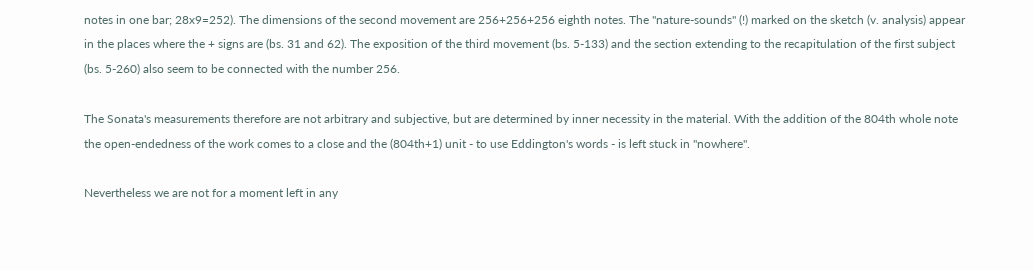notes in one bar; 28x9=252). The dimensions of the second movement are 256+256+256 eighth notes. The "nature-sounds" (!) marked on the sketch (v. analysis) appear in the places where the + signs are (bs. 31 and 62). The exposition of the third movement (bs. 5-133) and the section extending to the recapitulation of the first subject (bs. 5-260) also seem to be connected with the number 256.

The Sonata's measurements therefore are not arbitrary and subjective, but are determined by inner necessity in the material. With the addition of the 804th whole note the open-endedness of the work comes to a close and the (804th+1) unit - to use Eddington's words - is left stuck in "nowhere".

Nevertheless we are not for a moment left in any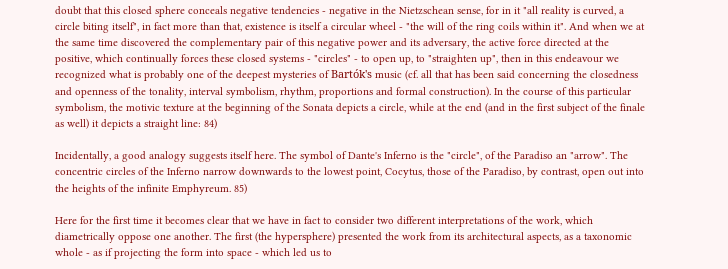doubt that this closed sphere conceals negative tendencies - negative in the Nietzschean sense, for in it "all reality is curved, a circle biting itself", in fact more than that, existence is itself a circular wheel - "the will of the ring coils within it". And when we at the same time discovered the complementary pair of this negative power and its adversary, the active force directed at the positive, which continually forces these closed systems - "circles" - to open up, to "straighten up", then in this endeavour we recognized what is probably one of the deepest mysteries of Bartók's music (cf. all that has been said concerning the closedness and openness of the tonality, interval symbolism, rhythm, proportions and formal construction). In the course of this particular symbolism, the motivic texture at the beginning of the Sonata depicts a circle, while at the end (and in the first subject of the finale as well) it depicts a straight line: 84)

Incidentally, a good analogy suggests itself here. The symbol of Dante's Inferno is the "circle", of the Paradiso an "arrow". The concentric circles of the Inferno narrow downwards to the lowest point, Cocytus, those of the Paradiso, by contrast, open out into the heights of the infinite Emphyreum. 85)

Here for the first time it becomes clear that we have in fact to consider two different interpretations of the work, which diametrically oppose one another. The first (the hypersphere) presented the work from its architectural aspects, as a taxonomic whole - as if projecting the form into space - which led us to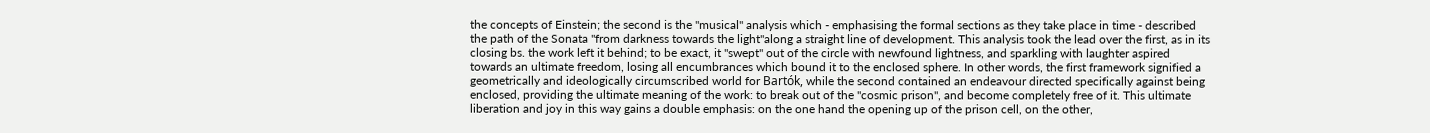the concepts of Einstein; the second is the "musical" analysis which - emphasising the formal sections as they take place in time - described the path of the Sonata "from darkness towards the light"along a straight line of development. This analysis took the lead over the first, as in its closing bs. the work left it behind; to be exact, it "swept" out of the circle with newfound lightness, and sparkling with laughter aspired towards an ultimate freedom, losing all encumbrances which bound it to the enclosed sphere. In other words, the first framework signified a geometrically and ideologically circumscribed world for Bartók, while the second contained an endeavour directed specifically against being enclosed, providing the ultimate meaning of the work: to break out of the "cosmic prison", and become completely free of it. This ultimate liberation and joy in this way gains a double emphasis: on the one hand the opening up of the prison cell, on the other,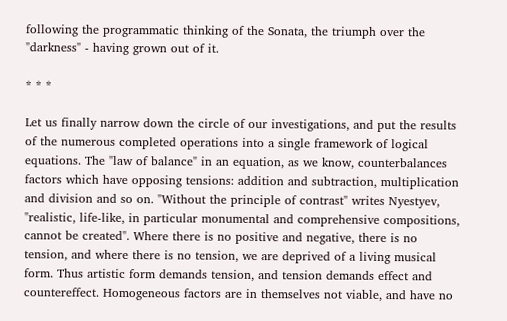following the programmatic thinking of the Sonata, the triumph over the "darkness" - having grown out of it.

* * *

Let us finally narrow down the circle of our investigations, and put the results of the numerous completed operations into a single framework of logical equations. The "law of balance" in an equation, as we know, counterbalances factors which have opposing tensions: addition and subtraction, multiplication and division and so on. "Without the principle of contrast" writes Nyestyev, "realistic, life-like, in particular monumental and comprehensive compositions, cannot be created". Where there is no positive and negative, there is no tension, and where there is no tension, we are deprived of a living musical form. Thus artistic form demands tension, and tension demands effect and countereffect. Homogeneous factors are in themselves not viable, and have no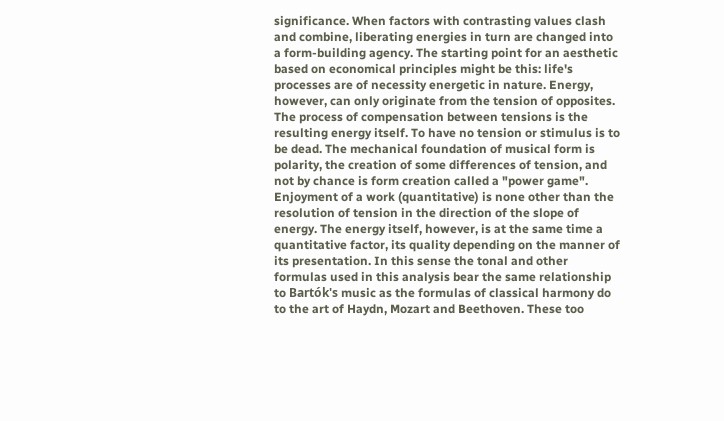significance. When factors with contrasting values clash and combine, liberating energies in turn are changed into a form-building agency. The starting point for an aesthetic based on economical principles might be this: life's processes are of necessity energetic in nature. Energy, however, can only originate from the tension of opposites. The process of compensation between tensions is the resulting energy itself. To have no tension or stimulus is to be dead. The mechanical foundation of musical form is polarity, the creation of some differences of tension, and not by chance is form creation called a "power game". Enjoyment of a work (quantitative) is none other than the resolution of tension in the direction of the slope of energy. The energy itself, however, is at the same time a quantitative factor, its quality depending on the manner of its presentation. In this sense the tonal and other formulas used in this analysis bear the same relationship to Bartók's music as the formulas of classical harmony do to the art of Haydn, Mozart and Beethoven. These too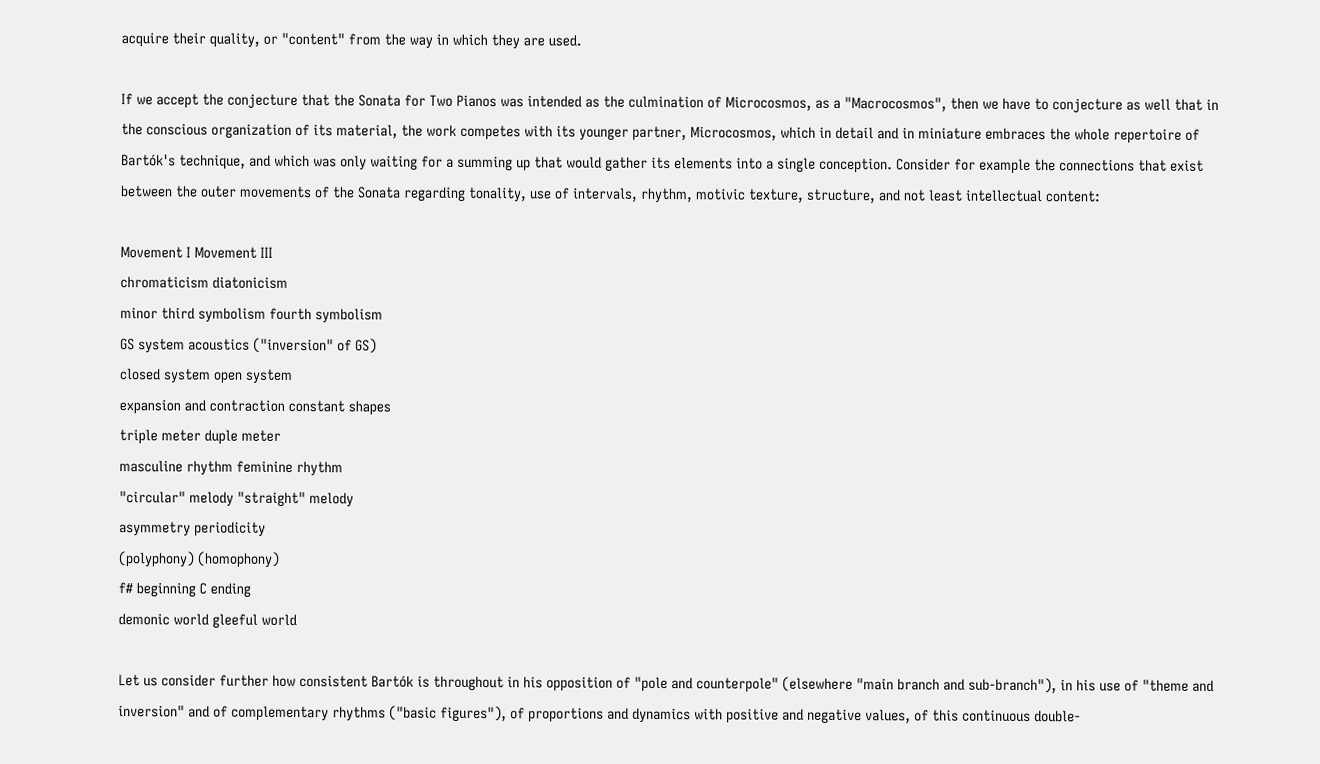acquire their quality, or "content" from the way in which they are used.

If we accept the conjecture that the Sonata for Two Pianos was intended as the culmination of Microcosmos, as a "Macrocosmos", then we have to conjecture as well that in the conscious organization of its material, the work competes with its younger partner, Microcosmos, which in detail and in miniature embraces the whole repertoire of Bartók's technique, and which was only waiting for a summing up that would gather its elements into a single conception. Consider for example the connections that exist between the outer movements of the Sonata regarding tonality, use of intervals, rhythm, motivic texture, structure, and not least intellectual content:

Movement I Movement III
chromaticism diatonicism
minor third symbolism fourth symbolism
GS system acoustics ("inversion" of GS)
closed system open system
expansion and contraction constant shapes
triple meter duple meter
masculine rhythm feminine rhythm
"circular" melody "straight" melody
asymmetry periodicity
(polyphony) (homophony)
f# beginning C ending
demonic world gleeful world

Let us consider further how consistent Bartók is throughout in his opposition of "pole and counterpole" (elsewhere "main branch and sub-branch"), in his use of "theme and inversion" and of complementary rhythms ("basic figures"), of proportions and dynamics with positive and negative values, of this continuous double-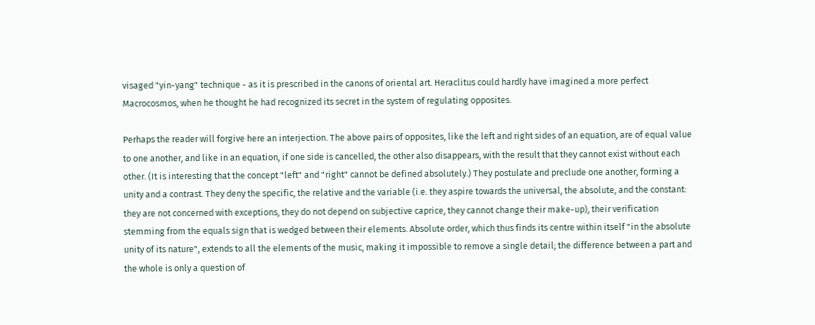visaged "yin-yang" technique - as it is prescribed in the canons of oriental art. Heraclitus could hardly have imagined a more perfect Macrocosmos, when he thought he had recognized its secret in the system of regulating opposites.

Perhaps the reader will forgive here an interjection. The above pairs of opposites, like the left and right sides of an equation, are of equal value to one another, and like in an equation, if one side is cancelled, the other also disappears, with the result that they cannot exist without each other. (It is interesting that the concept "left" and "right" cannot be defined absolutely.) They postulate and preclude one another, forming a unity and a contrast. They deny the specific, the relative and the variable (i.e. they aspire towards the universal, the absolute, and the constant: they are not concerned with exceptions, they do not depend on subjective caprice, they cannot change their make-up), their verification stemming from the equals sign that is wedged between their elements. Absolute order, which thus finds its centre within itself "in the absolute unity of its nature", extends to all the elements of the music, making it impossible to remove a single detail; the difference between a part and the whole is only a question of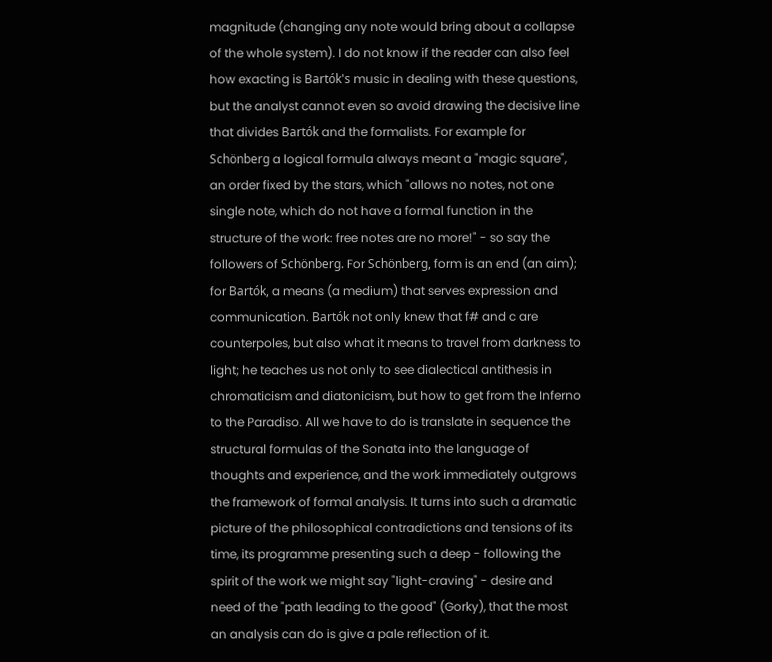magnitude (changing any note would bring about a collapse of the whole system). I do not know if the reader can also feel how exacting is Bartók's music in dealing with these questions, but the analyst cannot even so avoid drawing the decisive line that divides Bartók and the formalists. For example for Schönberg a logical formula always meant a "magic square", an order fixed by the stars, which "allows no notes, not one single note, which do not have a formal function in the structure of the work: free notes are no more!" - so say the followers of Schönberg. For Schönberg, form is an end (an aim); for Bartók, a means (a medium) that serves expression and communication. Bartók not only knew that f# and c are counterpoles, but also what it means to travel from darkness to light; he teaches us not only to see dialectical antithesis in chromaticism and diatonicism, but how to get from the Inferno to the Paradiso. All we have to do is translate in sequence the structural formulas of the Sonata into the language of thoughts and experience, and the work immediately outgrows the framework of formal analysis. It turns into such a dramatic picture of the philosophical contradictions and tensions of its time, its programme presenting such a deep - following the spirit of the work we might say "light-craving" - desire and need of the "path leading to the good" (Gorky), that the most an analysis can do is give a pale reflection of it.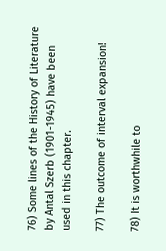76) Some lines of the History of Literature by Antal Szerb (1901-1945) have been used in this chapter.

77) The outcome of interval expansion!

78) It is worthwhile to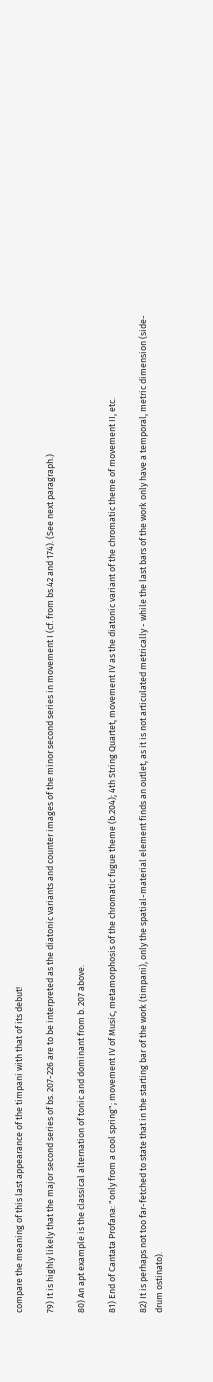compare the meaning of this last appearance of the timpani with that of its debut!

79) It is highly likely that the major second series of bs. 207-226 are to be interpreted as the diatonic variants and counter images of the minor second series in movement I (cf. from bs.42 and 174). (See next paragraph.)

80) An apt example is the classical alternation of tonic and dominant from b. 207 above.

81) End of Cantata Profana: "only from a cool spring"; movement IV of Music, metamorphosis of the chromatic fugue theme (b.204); 4th String Quartet, movement IV as the diatonic variant of the chromatic theme of movement II, etc.

82) It is perhaps not too far-fetched to state that in the starting bar of the work (timpani), only the spatial-material element finds an outlet, as it is not articulated metrically - while the last bars of the work only have a temporal, metric dimension (side-drum ostinato).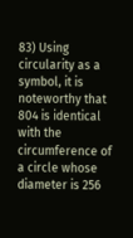83) Using circularity as a symbol, it is noteworthy that 804 is identical with the circumference of a circle whose diameter is 256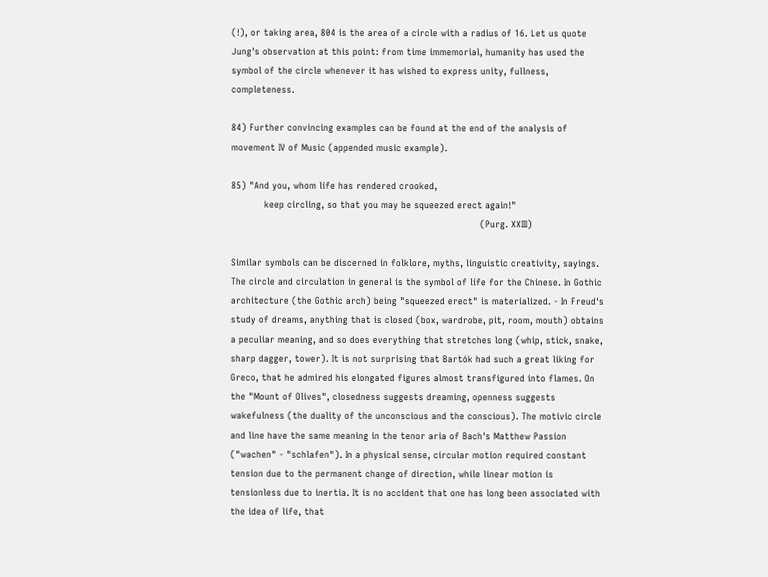(!), or taking area, 804 is the area of a circle with a radius of 16. Let us quote Jung's observation at this point: from time immemorial, humanity has used the symbol of the circle whenever it has wished to express unity, fullness, completeness.

84) Further convincing examples can be found at the end of the analysis of movement IV of Music (appended music example).

85) "And you, whom life has rendered crooked,
           keep circling, so that you may be squeezed erect again!"
                                                                                   (Purg. XXIII)

Similar symbols can be discerned in folklore, myths, linguistic creativity, sayings. The circle and circulation in general is the symbol of life for the Chinese. In Gothic architecture (the Gothic arch) being "squeezed erect" is materialized. - In Freud's study of dreams, anything that is closed (box, wardrobe, pit, room, mouth) obtains a peculiar meaning, and so does everything that stretches long (whip, stick, snake, sharp dagger, tower). It is not surprising that Bartók had such a great liking for Greco, that he admired his elongated figures almost transfigured into flames. On the "Mount of Olives", closedness suggests dreaming, openness suggests wakefulness (the duality of the unconscious and the conscious). The motivic circle and line have the same meaning in the tenor aria of Bach's Matthew Passion ("wachen" - "schlafen"). In a physical sense, circular motion required constant tension due to the permanent change of direction, while linear motion is tensionless due to inertia. It is no accident that one has long been associated with the idea of life, that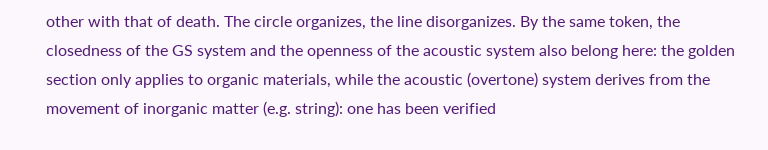other with that of death. The circle organizes, the line disorganizes. By the same token, the closedness of the GS system and the openness of the acoustic system also belong here: the golden section only applies to organic materials, while the acoustic (overtone) system derives from the movement of inorganic matter (e.g. string): one has been verified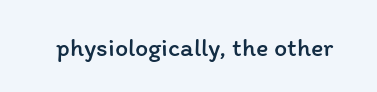physiologically, the other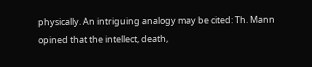physically. An intriguing analogy may be cited: Th. Mann opined that the intellect, death,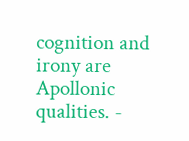cognition and irony are Apollonic qualities. -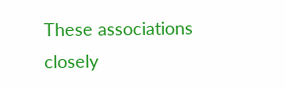These associations closely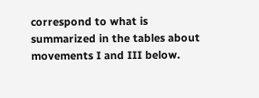correspond to what is summarized in the tables about movements I and III below.